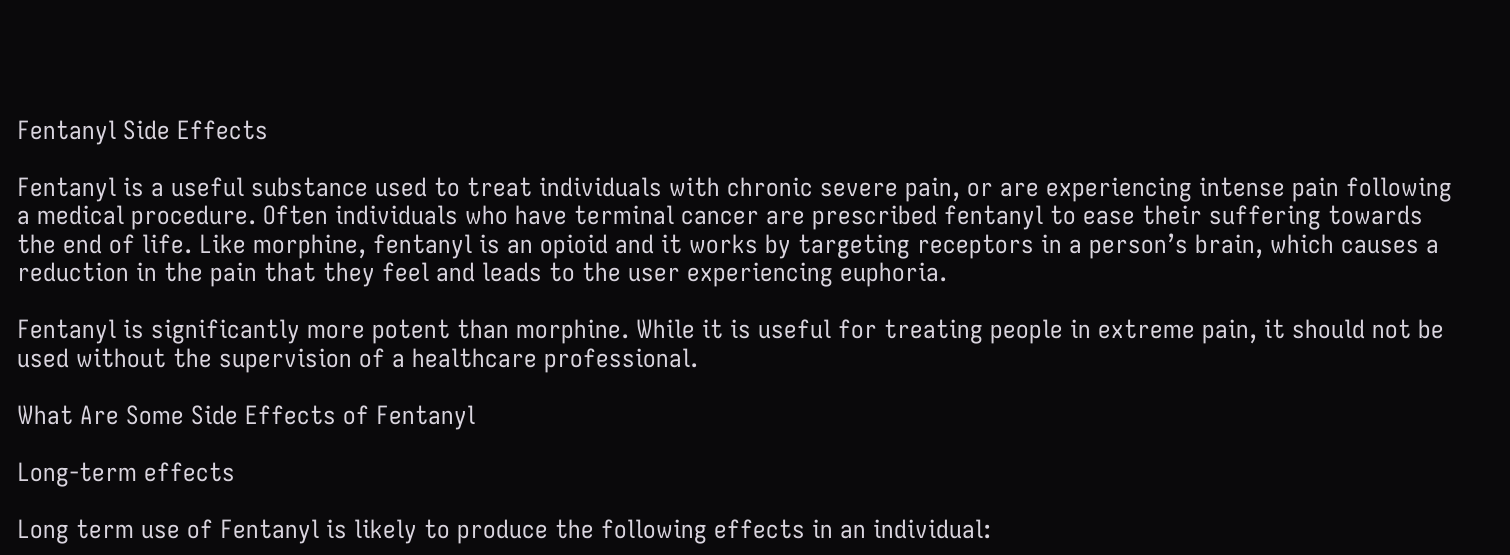Fentanyl Side Effects

Fentanyl is a useful substance used to treat individuals with chronic severe pain, or are experiencing intense pain following a medical procedure. Often individuals who have terminal cancer are prescribed fentanyl to ease their suffering towards the end of life. Like morphine, fentanyl is an opioid and it works by targeting receptors in a person’s brain, which causes a reduction in the pain that they feel and leads to the user experiencing euphoria.

Fentanyl is significantly more potent than morphine. While it is useful for treating people in extreme pain, it should not be used without the supervision of a healthcare professional.

What Are Some Side Effects of Fentanyl

Long-term effects

Long term use of Fentanyl is likely to produce the following effects in an individual: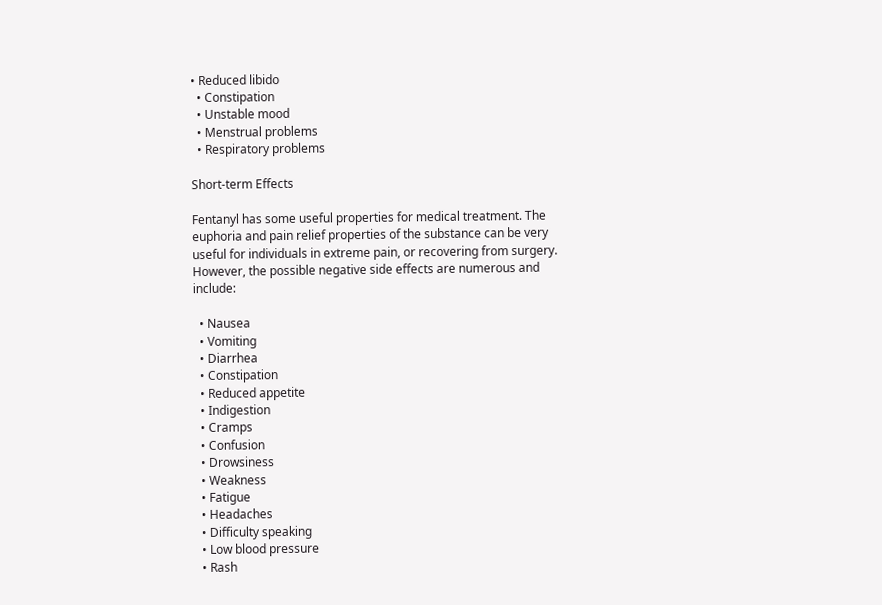• Reduced libido
  • Constipation
  • Unstable mood
  • Menstrual problems
  • Respiratory problems

Short-term Effects

Fentanyl has some useful properties for medical treatment. The euphoria and pain relief properties of the substance can be very useful for individuals in extreme pain, or recovering from surgery. However, the possible negative side effects are numerous and include:

  • Nausea
  • Vomiting
  • Diarrhea
  • Constipation
  • Reduced appetite
  • Indigestion
  • Cramps
  • Confusion
  • Drowsiness
  • Weakness
  • Fatigue
  • Headaches
  • Difficulty speaking
  • Low blood pressure
  • Rash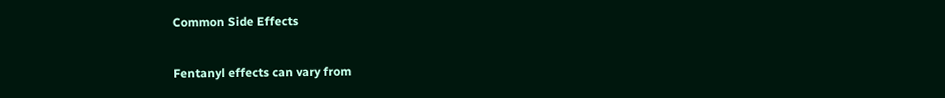Common Side Effects

Fentanyl effects can vary from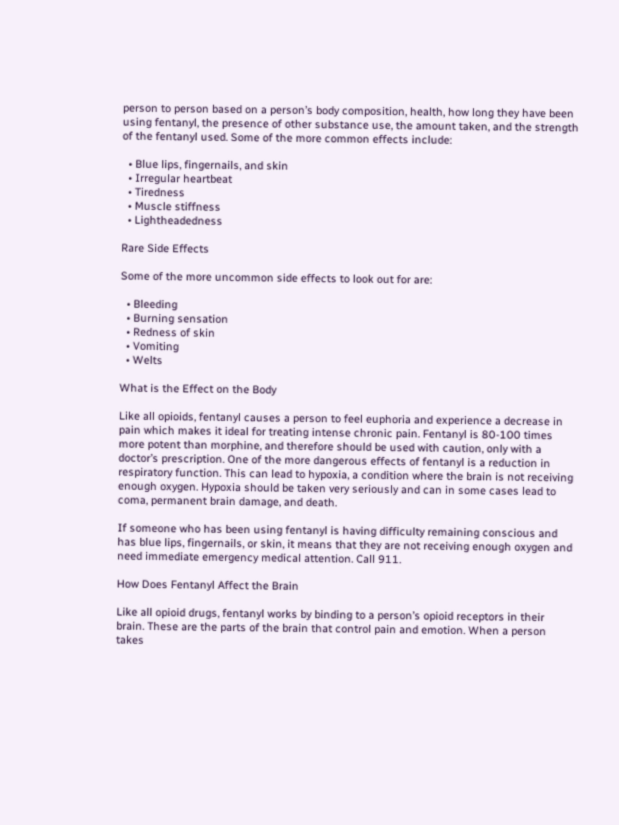person to person based on a person’s body composition, health, how long they have been using fentanyl, the presence of other substance use, the amount taken, and the strength of the fentanyl used. Some of the more common effects include:

  • Blue lips, fingernails, and skin
  • Irregular heartbeat
  • Tiredness
  • Muscle stiffness
  • Lightheadedness

Rare Side Effects

Some of the more uncommon side effects to look out for are:

  • Bleeding
  • Burning sensation
  • Redness of skin
  • Vomiting
  • Welts

What is the Effect on the Body

Like all opioids, fentanyl causes a person to feel euphoria and experience a decrease in pain which makes it ideal for treating intense chronic pain. Fentanyl is 80-100 times more potent than morphine, and therefore should be used with caution, only with a doctor’s prescription. One of the more dangerous effects of fentanyl is a reduction in respiratory function. This can lead to hypoxia, a condition where the brain is not receiving enough oxygen. Hypoxia should be taken very seriously and can in some cases lead to coma, permanent brain damage, and death.

If someone who has been using fentanyl is having difficulty remaining conscious and has blue lips, fingernails, or skin, it means that they are not receiving enough oxygen and need immediate emergency medical attention. Call 911.

How Does Fentanyl Affect the Brain

Like all opioid drugs, fentanyl works by binding to a person’s opioid receptors in their brain. These are the parts of the brain that control pain and emotion. When a person takes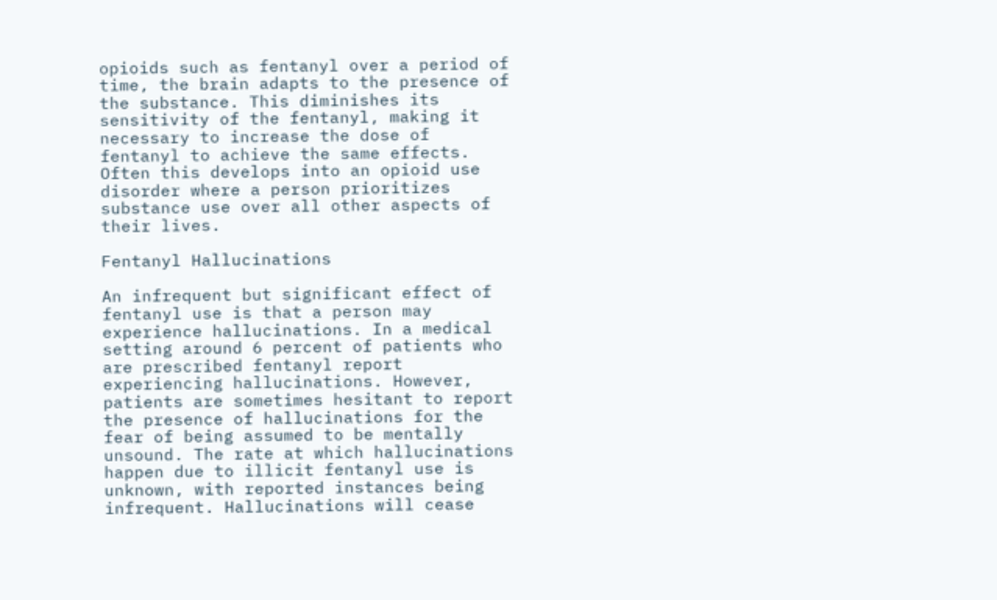opioids such as fentanyl over a period of time, the brain adapts to the presence of the substance. This diminishes its sensitivity of the fentanyl, making it necessary to increase the dose of fentanyl to achieve the same effects. Often this develops into an opioid use disorder where a person prioritizes substance use over all other aspects of their lives.

Fentanyl Hallucinations

An infrequent but significant effect of fentanyl use is that a person may experience hallucinations. In a medical setting around 6 percent of patients who are prescribed fentanyl report experiencing hallucinations. However, patients are sometimes hesitant to report the presence of hallucinations for the fear of being assumed to be mentally unsound. The rate at which hallucinations happen due to illicit fentanyl use is unknown, with reported instances being infrequent. Hallucinations will cease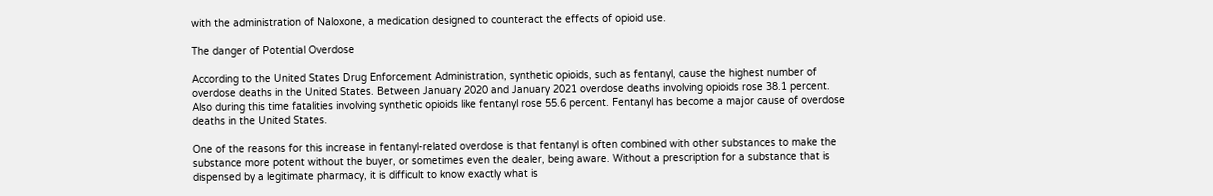with the administration of Naloxone, a medication designed to counteract the effects of opioid use.

The danger of Potential Overdose

According to the United States Drug Enforcement Administration, synthetic opioids, such as fentanyl, cause the highest number of overdose deaths in the United States. Between January 2020 and January 2021 overdose deaths involving opioids rose 38.1 percent. Also during this time fatalities involving synthetic opioids like fentanyl rose 55.6 percent. Fentanyl has become a major cause of overdose deaths in the United States.

One of the reasons for this increase in fentanyl-related overdose is that fentanyl is often combined with other substances to make the substance more potent without the buyer, or sometimes even the dealer, being aware. Without a prescription for a substance that is dispensed by a legitimate pharmacy, it is difficult to know exactly what is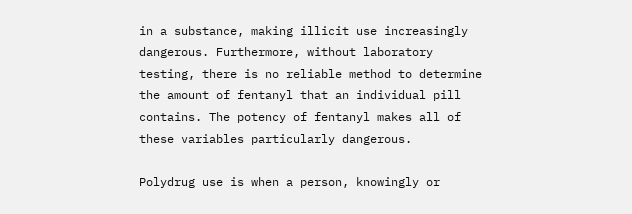in a substance, making illicit use increasingly dangerous. Furthermore, without laboratory testing, there is no reliable method to determine the amount of fentanyl that an individual pill contains. The potency of fentanyl makes all of these variables particularly dangerous.

Polydrug use is when a person, knowingly or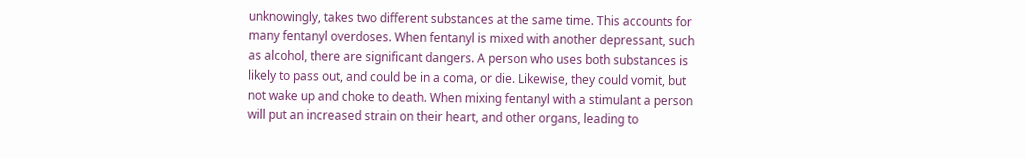unknowingly, takes two different substances at the same time. This accounts for many fentanyl overdoses. When fentanyl is mixed with another depressant, such as alcohol, there are significant dangers. A person who uses both substances is likely to pass out, and could be in a coma, or die. Likewise, they could vomit, but not wake up and choke to death. When mixing fentanyl with a stimulant a person will put an increased strain on their heart, and other organs, leading to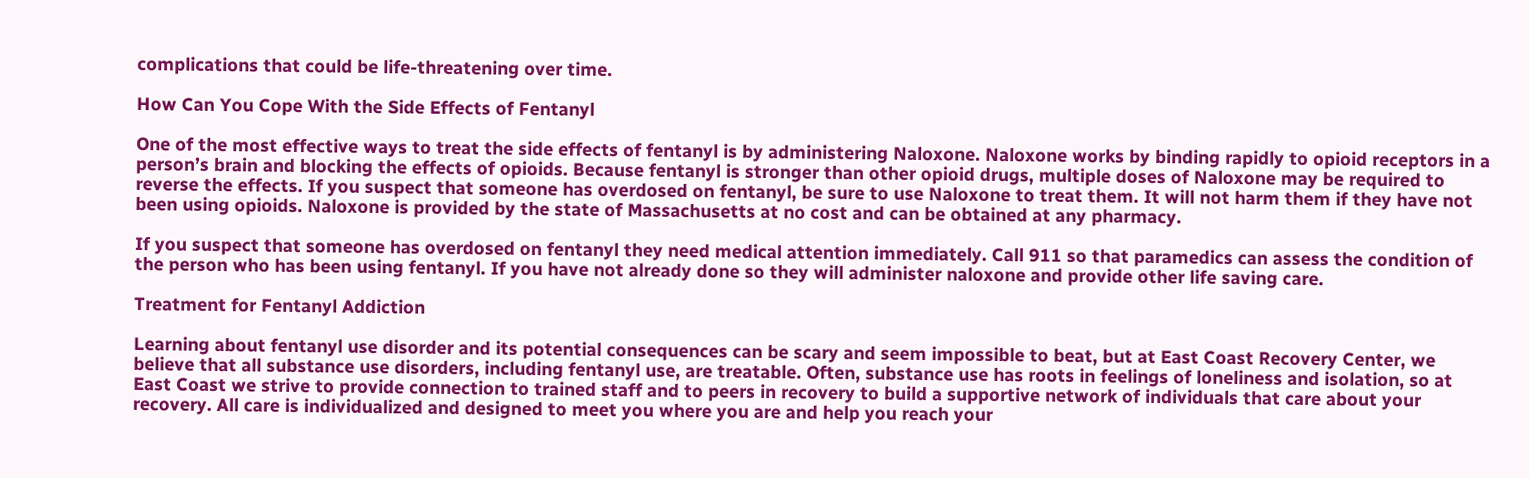complications that could be life-threatening over time.

How Can You Cope With the Side Effects of Fentanyl

One of the most effective ways to treat the side effects of fentanyl is by administering Naloxone. Naloxone works by binding rapidly to opioid receptors in a person’s brain and blocking the effects of opioids. Because fentanyl is stronger than other opioid drugs, multiple doses of Naloxone may be required to reverse the effects. If you suspect that someone has overdosed on fentanyl, be sure to use Naloxone to treat them. It will not harm them if they have not been using opioids. Naloxone is provided by the state of Massachusetts at no cost and can be obtained at any pharmacy.

If you suspect that someone has overdosed on fentanyl they need medical attention immediately. Call 911 so that paramedics can assess the condition of the person who has been using fentanyl. If you have not already done so they will administer naloxone and provide other life saving care.

Treatment for Fentanyl Addiction

Learning about fentanyl use disorder and its potential consequences can be scary and seem impossible to beat, but at East Coast Recovery Center, we believe that all substance use disorders, including fentanyl use, are treatable. Often, substance use has roots in feelings of loneliness and isolation, so at East Coast we strive to provide connection to trained staff and to peers in recovery to build a supportive network of individuals that care about your recovery. All care is individualized and designed to meet you where you are and help you reach your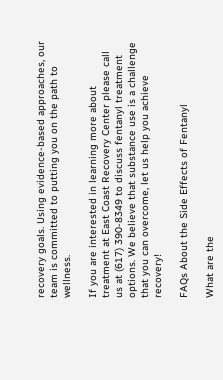recovery goals. Using evidence-based approaches, our team is committed to putting you on the path to wellness.

If you are interested in learning more about treatment at East Coast Recovery Center please call us at (617) 390-8349 to discuss fentanyl treatment options. We believe that substance use is a challenge that you can overcome, let us help you achieve recovery!

FAQs About the Side Effects of Fentanyl

What are the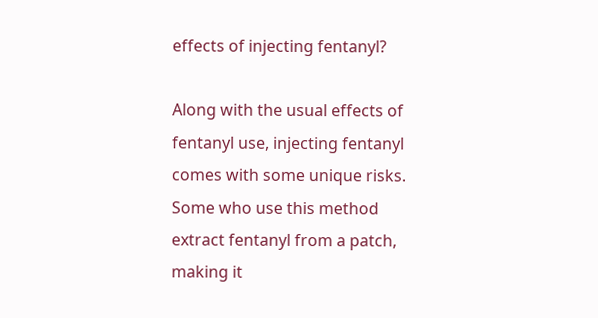effects of injecting fentanyl?

Along with the usual effects of fentanyl use, injecting fentanyl comes with some unique risks. Some who use this method extract fentanyl from a patch, making it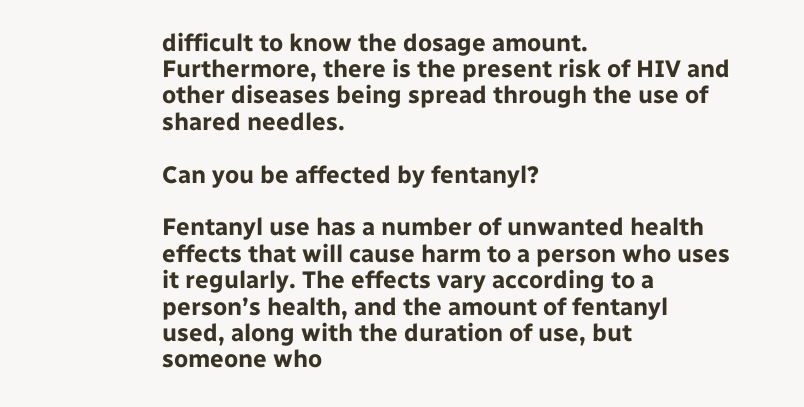difficult to know the dosage amount. Furthermore, there is the present risk of HIV and other diseases being spread through the use of shared needles.

Can you be affected by fentanyl?

Fentanyl use has a number of unwanted health effects that will cause harm to a person who uses it regularly. The effects vary according to a person’s health, and the amount of fentanyl used, along with the duration of use, but someone who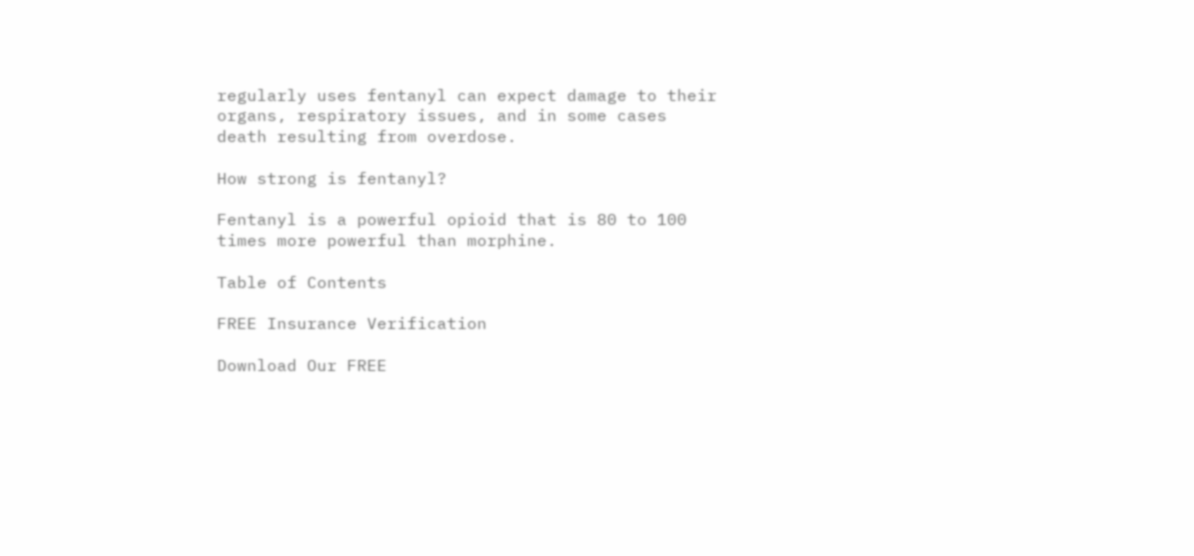regularly uses fentanyl can expect damage to their organs, respiratory issues, and in some cases death resulting from overdose.

How strong is fentanyl?

Fentanyl is a powerful opioid that is 80 to 100 times more powerful than morphine.

Table of Contents

FREE Insurance Verification

Download Our FREE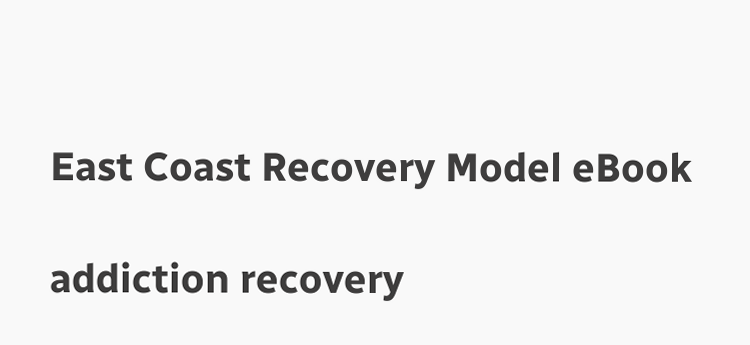East Coast Recovery Model eBook

addiction recovery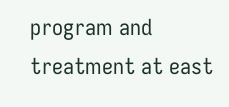program and treatment at east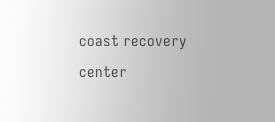coast recovery center